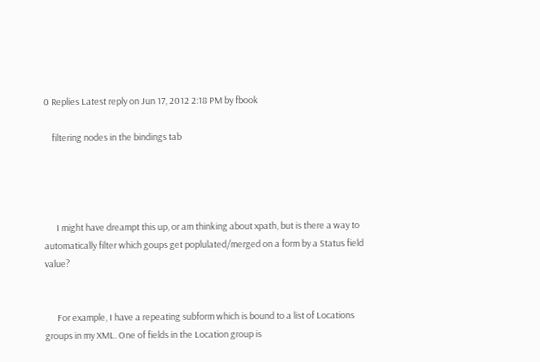0 Replies Latest reply on Jun 17, 2012 2:18 PM by fbook

    filtering nodes in the bindings tab




      I might have dreampt this up, or am thinking about xpath, but is there a way to automatically filter which goups get poplulated/merged on a form by a Status field value?


      For example, I have a repeating subform which is bound to a list of Locations groups in my XML. One of fields in the Location group is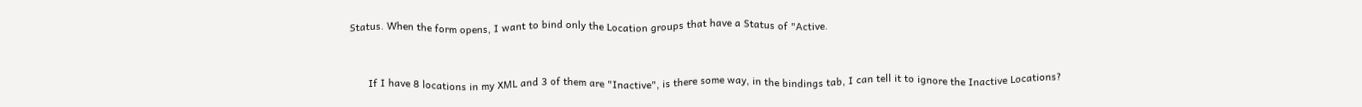Status. When the form opens, I want to bind only the Location groups that have a Status of "Active.


      If I have 8 locations in my XML and 3 of them are "Inactive", is there some way, in the bindings tab, I can tell it to ignore the Inactive Locations?